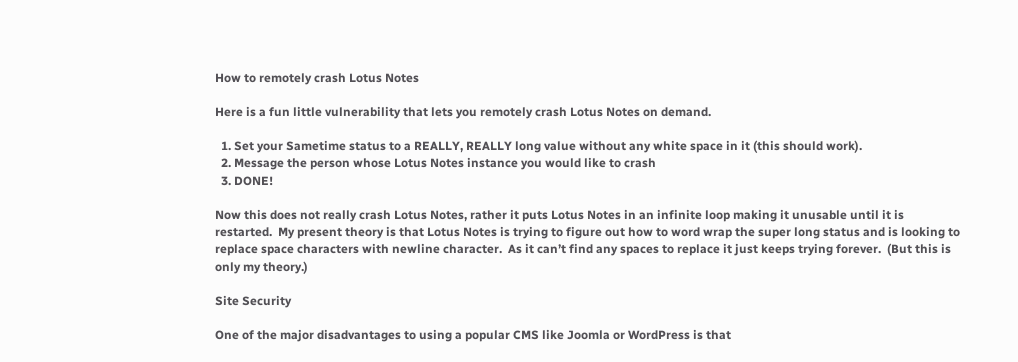How to remotely crash Lotus Notes

Here is a fun little vulnerability that lets you remotely crash Lotus Notes on demand.

  1. Set your Sametime status to a REALLY, REALLY long value without any white space in it (this should work).
  2. Message the person whose Lotus Notes instance you would like to crash
  3. DONE!

Now this does not really crash Lotus Notes, rather it puts Lotus Notes in an infinite loop making it unusable until it is restarted.  My present theory is that Lotus Notes is trying to figure out how to word wrap the super long status and is looking to replace space characters with newline character.  As it can’t find any spaces to replace it just keeps trying forever.  (But this is only my theory.)

Site Security

One of the major disadvantages to using a popular CMS like Joomla or WordPress is that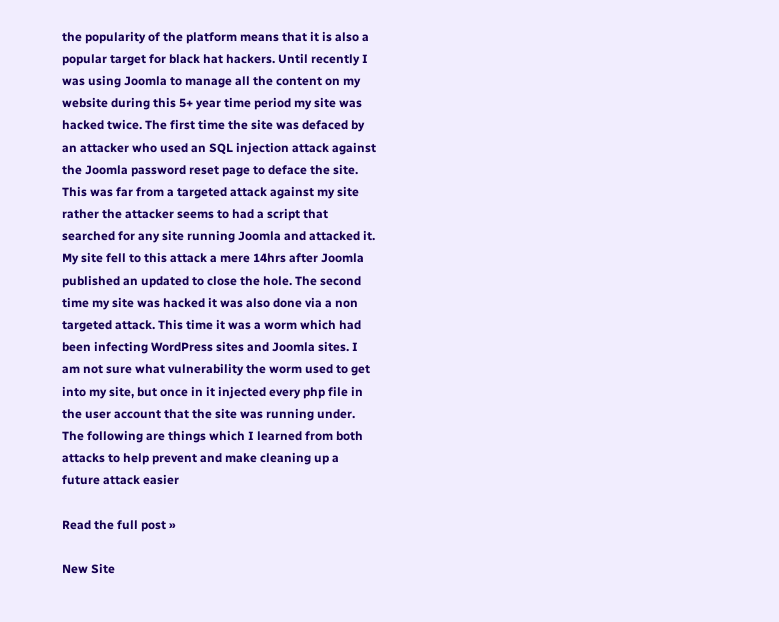the popularity of the platform means that it is also a popular target for black hat hackers. Until recently I was using Joomla to manage all the content on my website during this 5+ year time period my site was hacked twice. The first time the site was defaced by an attacker who used an SQL injection attack against the Joomla password reset page to deface the site. This was far from a targeted attack against my site rather the attacker seems to had a script that searched for any site running Joomla and attacked it. My site fell to this attack a mere 14hrs after Joomla published an updated to close the hole. The second time my site was hacked it was also done via a non targeted attack. This time it was a worm which had been infecting WordPress sites and Joomla sites. I am not sure what vulnerability the worm used to get into my site, but once in it injected every php file in the user account that the site was running under. The following are things which I learned from both attacks to help prevent and make cleaning up a future attack easier

Read the full post »

New Site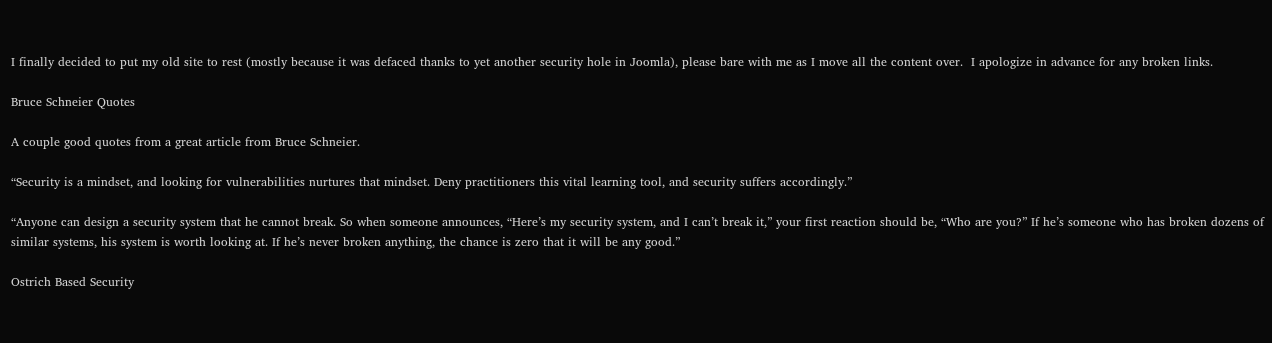I finally decided to put my old site to rest (mostly because it was defaced thanks to yet another security hole in Joomla), please bare with me as I move all the content over.  I apologize in advance for any broken links.

Bruce Schneier Quotes

A couple good quotes from a great article from Bruce Schneier.

“Security is a mindset, and looking for vulnerabilities nurtures that mindset. Deny practitioners this vital learning tool, and security suffers accordingly.”

“Anyone can design a security system that he cannot break. So when someone announces, “Here’s my security system, and I can’t break it,” your first reaction should be, “Who are you?” If he’s someone who has broken dozens of similar systems, his system is worth looking at. If he’s never broken anything, the chance is zero that it will be any good.”

Ostrich Based Security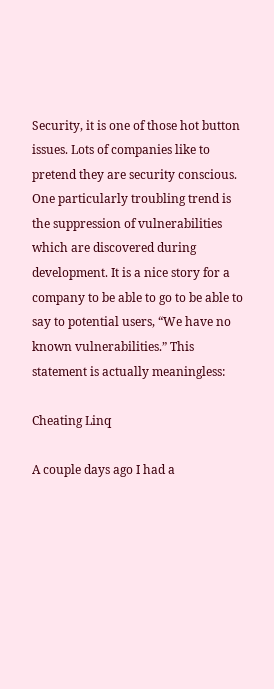Security, it is one of those hot button issues. Lots of companies like to pretend they are security conscious. One particularly troubling trend is the suppression of vulnerabilities which are discovered during development. It is a nice story for a company to be able to go to be able to say to potential users, “We have no known vulnerabilities.” This statement is actually meaningless:

Cheating Linq

A couple days ago I had a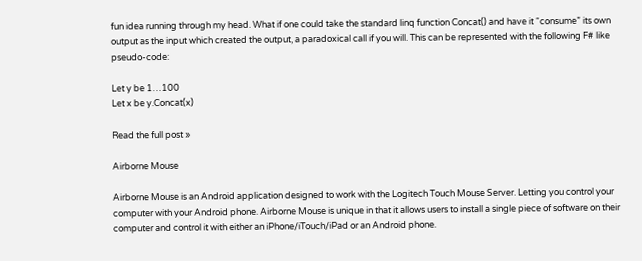fun idea running through my head. What if one could take the standard linq function Concat() and have it “consume” its own output as the input which created the output, a paradoxical call if you will. This can be represented with the following F# like pseudo-code:

Let y be 1…100
Let x be y.Concat(x)

Read the full post »

Airborne Mouse

Airborne Mouse is an Android application designed to work with the Logitech Touch Mouse Server. Letting you control your computer with your Android phone. Airborne Mouse is unique in that it allows users to install a single piece of software on their computer and control it with either an iPhone/iTouch/iPad or an Android phone.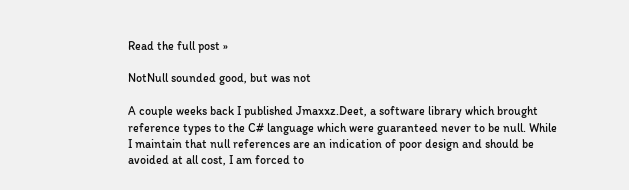Read the full post »

NotNull sounded good, but was not

A couple weeks back I published Jmaxxz.Deet, a software library which brought reference types to the C# language which were guaranteed never to be null. While I maintain that null references are an indication of poor design and should be avoided at all cost, I am forced to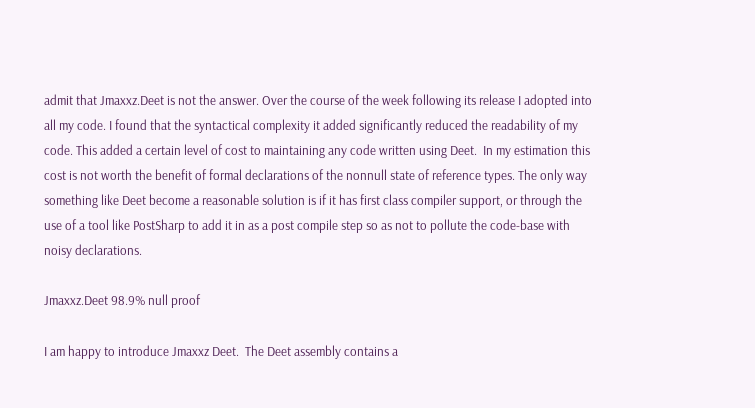admit that Jmaxxz.Deet is not the answer. Over the course of the week following its release I adopted into all my code. I found that the syntactical complexity it added significantly reduced the readability of my code. This added a certain level of cost to maintaining any code written using Deet.  In my estimation this cost is not worth the benefit of formal declarations of the nonnull state of reference types. The only way something like Deet become a reasonable solution is if it has first class compiler support, or through the use of a tool like PostSharp to add it in as a post compile step so as not to pollute the code-base with noisy declarations.

Jmaxxz.Deet 98.9% null proof

I am happy to introduce Jmaxxz Deet.  The Deet assembly contains a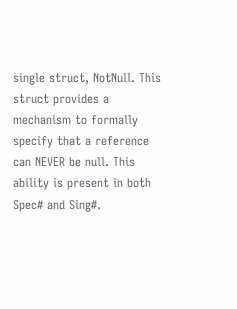single struct, NotNull. This struct provides a mechanism to formally specify that a reference can NEVER be null. This ability is present in both Spec# and Sing#.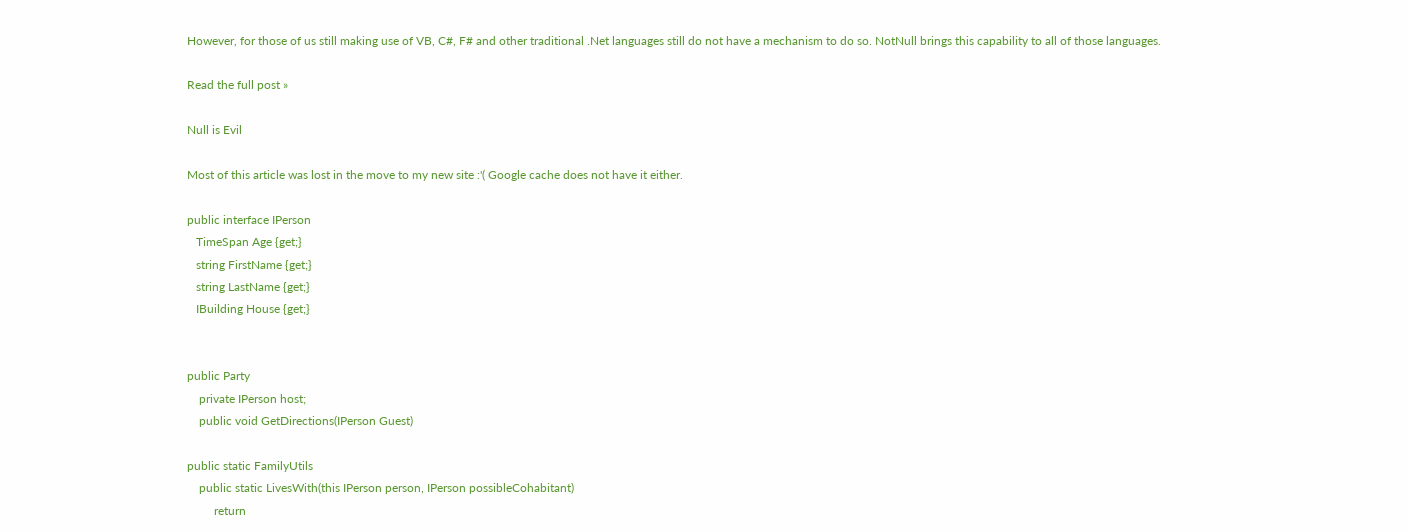However, for those of us still making use of VB, C#, F# and other traditional .Net languages still do not have a mechanism to do so. NotNull brings this capability to all of those languages.

Read the full post »

Null is Evil

Most of this article was lost in the move to my new site :'( Google cache does not have it either.

public interface IPerson
   TimeSpan Age {get;}
   string FirstName {get;}
   string LastName {get;}
   IBuilding House {get;}


public Party
    private IPerson host;
    public void GetDirections(IPerson Guest)

public static FamilyUtils
    public static LivesWith(this IPerson person, IPerson possibleCohabitant)
         return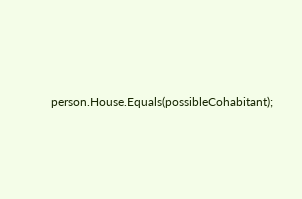person.House.Equals(possibleCohabitant);